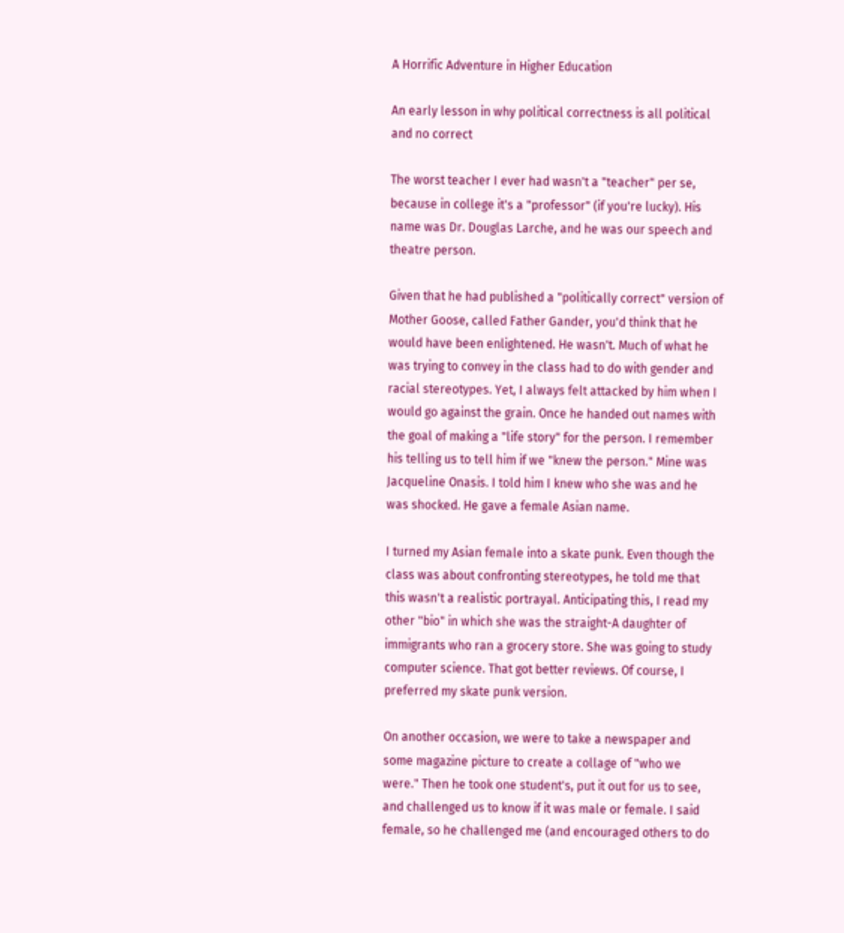A Horrific Adventure in Higher Education

An early lesson in why political correctness is all political and no correct

The worst teacher I ever had wasn't a "teacher" per se, because in college it's a "professor" (if you're lucky). His name was Dr. Douglas Larche, and he was our speech and theatre person.

Given that he had published a "politically correct" version of Mother Goose, called Father Gander, you'd think that he would have been enlightened. He wasn't. Much of what he was trying to convey in the class had to do with gender and racial stereotypes. Yet, I always felt attacked by him when I would go against the grain. Once he handed out names with the goal of making a "life story" for the person. I remember his telling us to tell him if we "knew the person." Mine was Jacqueline Onasis. I told him I knew who she was and he was shocked. He gave a female Asian name.

I turned my Asian female into a skate punk. Even though the class was about confronting stereotypes, he told me that this wasn't a realistic portrayal. Anticipating this, I read my other "bio" in which she was the straight-A daughter of immigrants who ran a grocery store. She was going to study computer science. That got better reviews. Of course, I preferred my skate punk version.

On another occasion, we were to take a newspaper and some magazine picture to create a collage of "who we were." Then he took one student's, put it out for us to see, and challenged us to know if it was male or female. I said female, so he challenged me (and encouraged others to do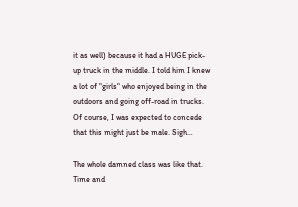it as well) because it had a HUGE pick-up truck in the middle. I told him I knew a lot of "girls" who enjoyed being in the outdoors and going off-road in trucks. Of course, I was expected to concede that this might just be male. Sigh…

The whole damned class was like that. Time and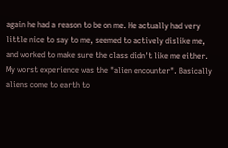again he had a reason to be on me. He actually had very little nice to say to me, seemed to actively dislike me, and worked to make sure the class didn't like me either. My worst experience was the "alien encounter". Basically aliens come to earth to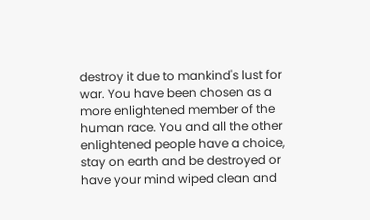destroy it due to mankind's lust for war. You have been chosen as a more enlightened member of the human race. You and all the other enlightened people have a choice, stay on earth and be destroyed or have your mind wiped clean and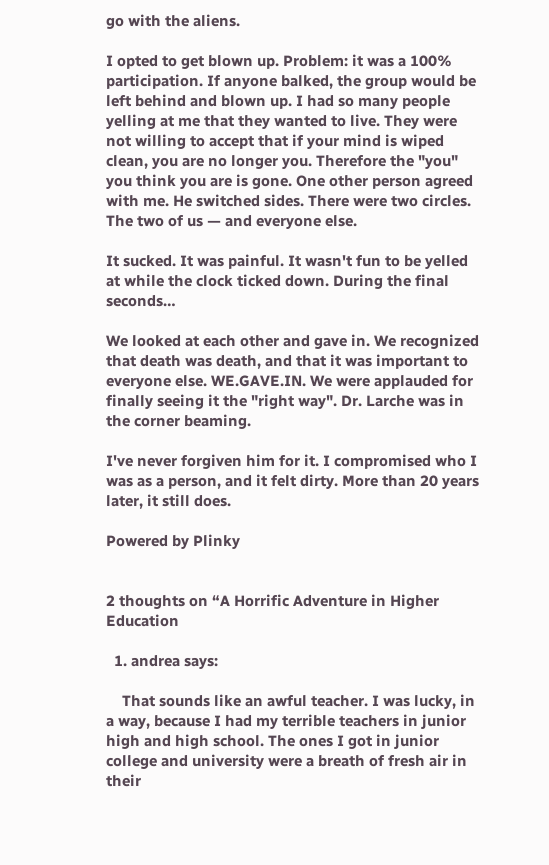go with the aliens.

I opted to get blown up. Problem: it was a 100% participation. If anyone balked, the group would be left behind and blown up. I had so many people yelling at me that they wanted to live. They were not willing to accept that if your mind is wiped clean, you are no longer you. Therefore the "you" you think you are is gone. One other person agreed with me. He switched sides. There were two circles. The two of us — and everyone else.

It sucked. It was painful. It wasn't fun to be yelled at while the clock ticked down. During the final seconds…

We looked at each other and gave in. We recognized that death was death, and that it was important to everyone else. WE.GAVE.IN. We were applauded for finally seeing it the "right way". Dr. Larche was in the corner beaming.

I've never forgiven him for it. I compromised who I was as a person, and it felt dirty. More than 20 years later, it still does.

Powered by Plinky


2 thoughts on “A Horrific Adventure in Higher Education

  1. andrea says:

    That sounds like an awful teacher. I was lucky, in a way, because I had my terrible teachers in junior high and high school. The ones I got in junior college and university were a breath of fresh air in their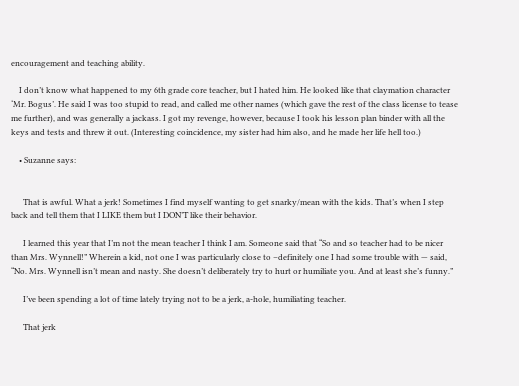encouragement and teaching ability.

    I don’t know what happened to my 6th grade core teacher, but I hated him. He looked like that claymation character ‘Mr. Bogus’. He said I was too stupid to read, and called me other names (which gave the rest of the class license to tease me further), and was generally a jackass. I got my revenge, however, because I took his lesson plan binder with all the keys and tests and threw it out. (Interesting coincidence, my sister had him also, and he made her life hell too.)

    • Suzanne says:


      That is awful. What a jerk! Sometimes I find myself wanting to get snarky/mean with the kids. That’s when I step back and tell them that I LIKE them but I DON’T like their behavior.

      I learned this year that I’m not the mean teacher I think I am. Someone said that “So and so teacher had to be nicer than Mrs. Wynnell!” Wherein a kid, not one I was particularly close to –definitely one I had some trouble with — said, “No. Mrs. Wynnell isn’t mean and nasty. She doesn’t deliberately try to hurt or humiliate you. And at least she’s funny.”

      I’ve been spending a lot of time lately trying not to be a jerk, a-hole, humiliating teacher.

      That jerk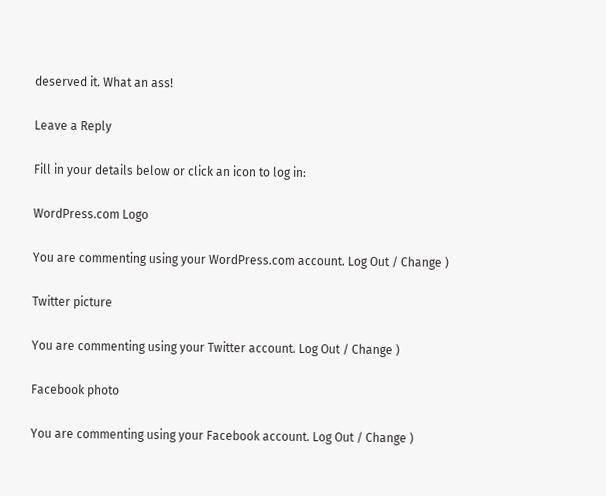deserved it. What an ass!

Leave a Reply

Fill in your details below or click an icon to log in:

WordPress.com Logo

You are commenting using your WordPress.com account. Log Out / Change )

Twitter picture

You are commenting using your Twitter account. Log Out / Change )

Facebook photo

You are commenting using your Facebook account. Log Out / Change )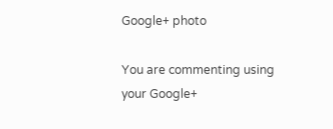Google+ photo

You are commenting using your Google+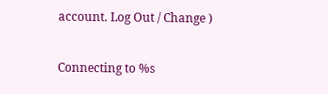account. Log Out / Change )

Connecting to %s